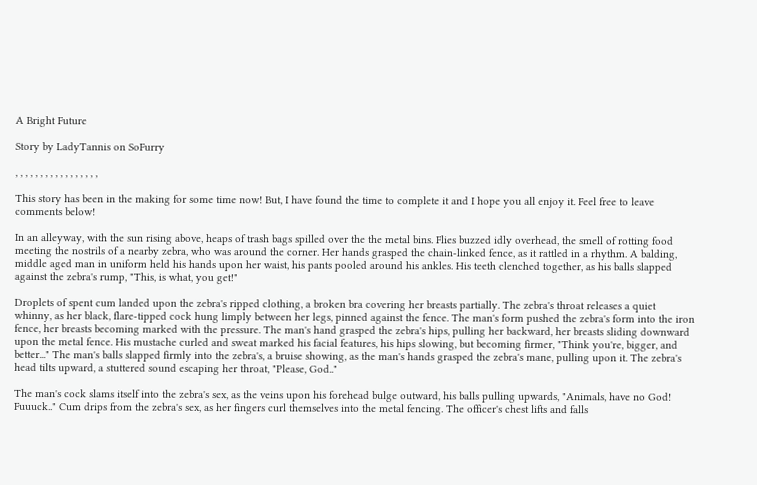A Bright Future

Story by LadyTannis on SoFurry

, , , , , , , , , , , , , , , , ,

This story has been in the making for some time now! But, I have found the time to complete it and I hope you all enjoy it. Feel free to leave comments below!

In an alleyway, with the sun rising above, heaps of trash bags spilled over the the metal bins. Flies buzzed idly overhead, the smell of rotting food meeting the nostrils of a nearby zebra, who was around the corner. Her hands grasped the chain-linked fence, as it rattled in a rhythm. A balding, middle aged man in uniform held his hands upon her waist, his pants pooled around his ankles. His teeth clenched together, as his balls slapped against the zebra's rump, "This, is what, you get!"

Droplets of spent cum landed upon the zebra's ripped clothing, a broken bra covering her breasts partially. The zebra's throat releases a quiet whinny, as her black, flare-tipped cock hung limply between her legs, pinned against the fence. The man's form pushed the zebra's form into the iron fence, her breasts becoming marked with the pressure. The man's hand grasped the zebra's hips, pulling her backward, her breasts sliding downward upon the metal fence. His mustache curled and sweat marked his facial features, his hips slowing, but becoming firmer, "Think you're, bigger, and better..." The man's balls slapped firmly into the zebra's, a bruise showing, as the man's hands grasped the zebra's mane, pulling upon it. The zebra's head tilts upward, a stuttered sound escaping her throat, "Please, God.."

The man's cock slams itself into the zebra's sex, as the veins upon his forehead bulge outward, his balls pulling upwards, "Animals, have no God! Fuuuck.." Cum drips from the zebra's sex, as her fingers curl themselves into the metal fencing. The officer's chest lifts and falls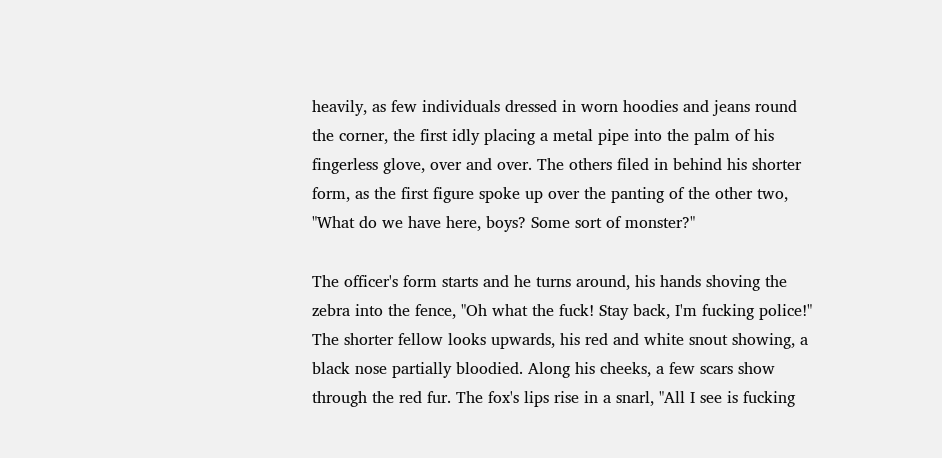heavily, as few individuals dressed in worn hoodies and jeans round the corner, the first idly placing a metal pipe into the palm of his fingerless glove, over and over. The others filed in behind his shorter form, as the first figure spoke up over the panting of the other two, "What do we have here, boys? Some sort of monster?"

The officer's form starts and he turns around, his hands shoving the zebra into the fence, "Oh what the fuck! Stay back, I'm fucking police!" The shorter fellow looks upwards, his red and white snout showing, a black nose partially bloodied. Along his cheeks, a few scars show through the red fur. The fox's lips rise in a snarl, "All I see is fucking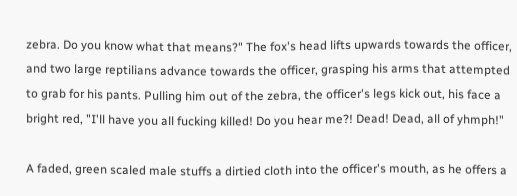zebra. Do you know what that means?" The fox's head lifts upwards towards the officer, and two large reptilians advance towards the officer, grasping his arms that attempted to grab for his pants. Pulling him out of the zebra, the officer's legs kick out, his face a bright red, "I'll have you all fucking killed! Do you hear me?! Dead! Dead, all of yhmph!"

A faded, green scaled male stuffs a dirtied cloth into the officer's mouth, as he offers a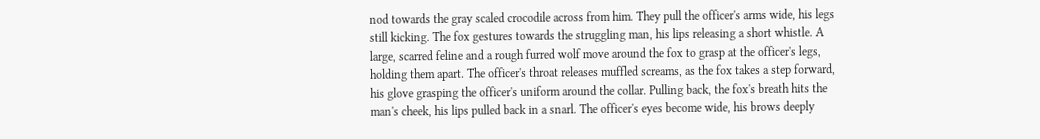nod towards the gray scaled crocodile across from him. They pull the officer's arms wide, his legs still kicking. The fox gestures towards the struggling man, his lips releasing a short whistle. A large, scarred feline and a rough furred wolf move around the fox to grasp at the officer's legs, holding them apart. The officer's throat releases muffled screams, as the fox takes a step forward, his glove grasping the officer's uniform around the collar. Pulling back, the fox's breath hits the man's cheek, his lips pulled back in a snarl. The officer's eyes become wide, his brows deeply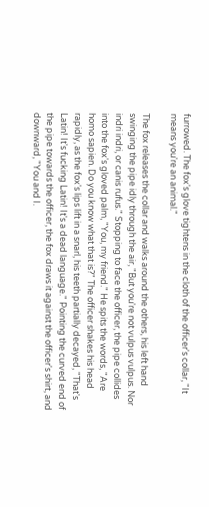furrowed. The fox's glove tightens in the cloth of the officer's collar, "It means you're an animal."

The fox releases the collar and walks around the others, his left hand swinging the pipe idly through the air, "But you're not vulpus vulpus. Nor indri indri, or canis rufus." Stopping to face the officer, the pipe collides into the fox's gloved palm, "You, my friend." He spits the words, "Are homo sapien. Do you know what that is?" The officer shakes his head rapidly, as the fox's lips lift in a snarl, his teeth partially decayed, "That's Latin! It's fucking Latin! It's a dead language." Pointing the curved end of the pipe towards the officer, the fox draws it against the officer's shirt, and downward, "You and I.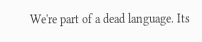We're part of a dead language. Its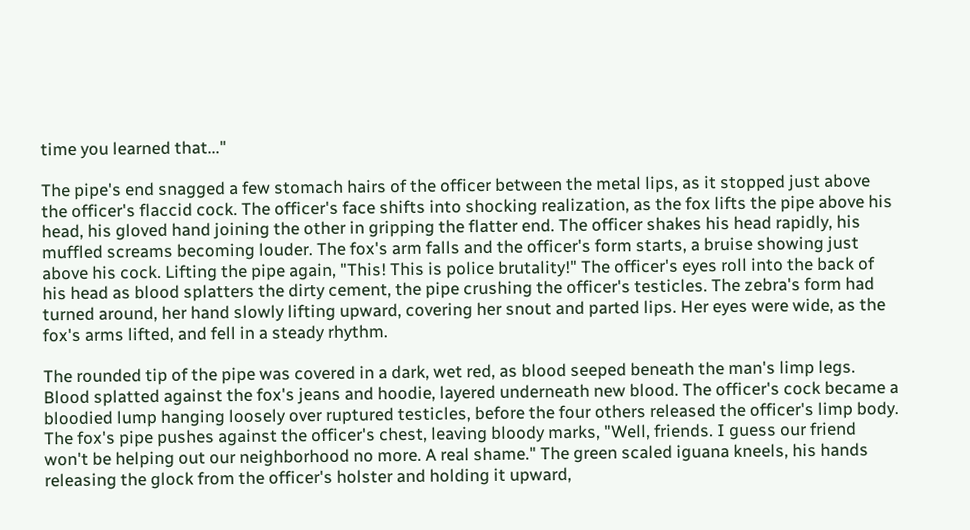time you learned that..."

The pipe's end snagged a few stomach hairs of the officer between the metal lips, as it stopped just above the officer's flaccid cock. The officer's face shifts into shocking realization, as the fox lifts the pipe above his head, his gloved hand joining the other in gripping the flatter end. The officer shakes his head rapidly, his muffled screams becoming louder. The fox's arm falls and the officer's form starts, a bruise showing just above his cock. Lifting the pipe again, "This! This is police brutality!" The officer's eyes roll into the back of his head as blood splatters the dirty cement, the pipe crushing the officer's testicles. The zebra's form had turned around, her hand slowly lifting upward, covering her snout and parted lips. Her eyes were wide, as the fox's arms lifted, and fell in a steady rhythm.

The rounded tip of the pipe was covered in a dark, wet red, as blood seeped beneath the man's limp legs. Blood splatted against the fox's jeans and hoodie, layered underneath new blood. The officer's cock became a bloodied lump hanging loosely over ruptured testicles, before the four others released the officer's limp body. The fox's pipe pushes against the officer's chest, leaving bloody marks, "Well, friends. I guess our friend won't be helping out our neighborhood no more. A real shame." The green scaled iguana kneels, his hands releasing the glock from the officer's holster and holding it upward,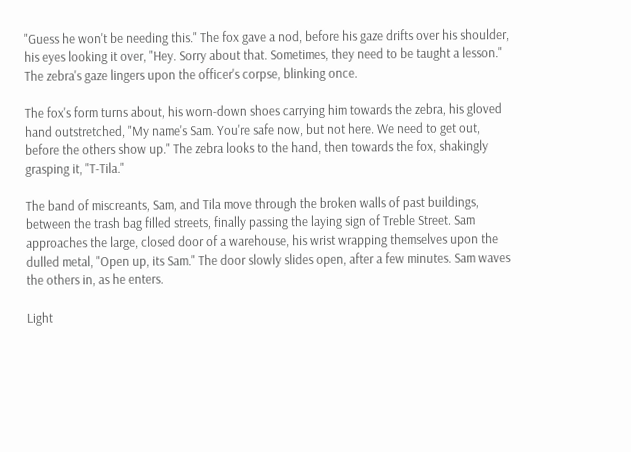"Guess he won't be needing this." The fox gave a nod, before his gaze drifts over his shoulder, his eyes looking it over, "Hey. Sorry about that. Sometimes, they need to be taught a lesson." The zebra's gaze lingers upon the officer's corpse, blinking once.

The fox's form turns about, his worn-down shoes carrying him towards the zebra, his gloved hand outstretched, "My name's Sam. You're safe now, but not here. We need to get out, before the others show up." The zebra looks to the hand, then towards the fox, shakingly grasping it, "T-Tila."

The band of miscreants, Sam, and Tila move through the broken walls of past buildings, between the trash bag filled streets, finally passing the laying sign of Treble Street. Sam approaches the large, closed door of a warehouse, his wrist wrapping themselves upon the dulled metal, "Open up, its Sam." The door slowly slides open, after a few minutes. Sam waves the others in, as he enters.

Light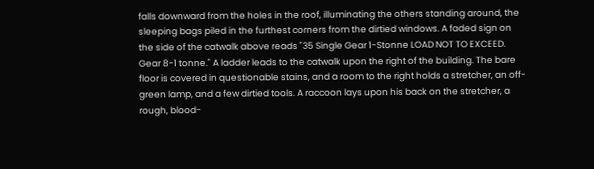falls downward from the holes in the roof, illuminating the others standing around, the sleeping bags piled in the furthest corners from the dirtied windows. A faded sign on the side of the catwalk above reads "35 Single Gear 1-Stonne LOAD NOT TO EXCEED. Gear 8-1 tonne." A ladder leads to the catwalk upon the right of the building. The bare floor is covered in questionable stains, and a room to the right holds a stretcher, an off-green lamp, and a few dirtied tools. A raccoon lays upon his back on the stretcher, a rough, blood-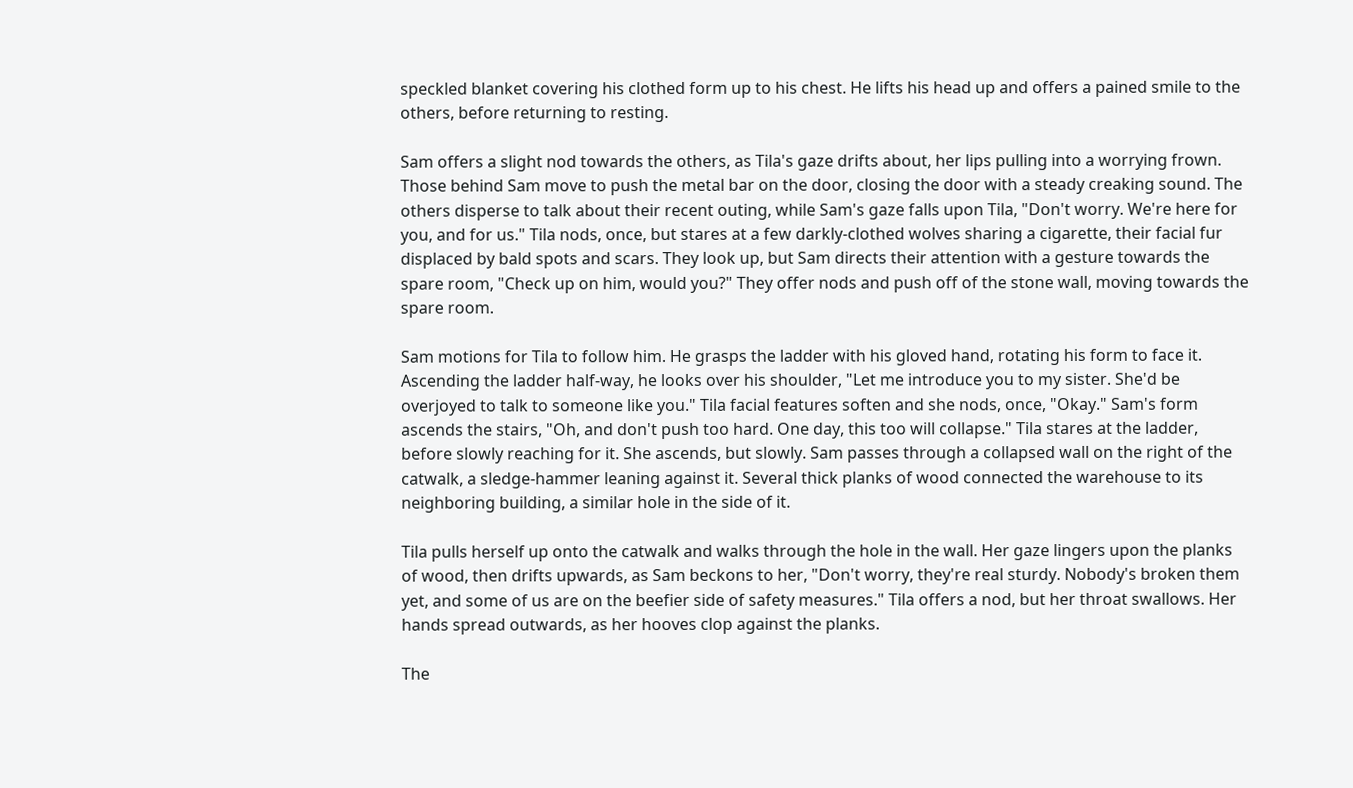speckled blanket covering his clothed form up to his chest. He lifts his head up and offers a pained smile to the others, before returning to resting.

Sam offers a slight nod towards the others, as Tila's gaze drifts about, her lips pulling into a worrying frown. Those behind Sam move to push the metal bar on the door, closing the door with a steady creaking sound. The others disperse to talk about their recent outing, while Sam's gaze falls upon Tila, "Don't worry. We're here for you, and for us." Tila nods, once, but stares at a few darkly-clothed wolves sharing a cigarette, their facial fur displaced by bald spots and scars. They look up, but Sam directs their attention with a gesture towards the spare room, "Check up on him, would you?" They offer nods and push off of the stone wall, moving towards the spare room.

Sam motions for Tila to follow him. He grasps the ladder with his gloved hand, rotating his form to face it. Ascending the ladder half-way, he looks over his shoulder, "Let me introduce you to my sister. She'd be overjoyed to talk to someone like you." Tila facial features soften and she nods, once, "Okay." Sam's form ascends the stairs, "Oh, and don't push too hard. One day, this too will collapse." Tila stares at the ladder, before slowly reaching for it. She ascends, but slowly. Sam passes through a collapsed wall on the right of the catwalk, a sledge-hammer leaning against it. Several thick planks of wood connected the warehouse to its neighboring building, a similar hole in the side of it.

Tila pulls herself up onto the catwalk and walks through the hole in the wall. Her gaze lingers upon the planks of wood, then drifts upwards, as Sam beckons to her, "Don't worry, they're real sturdy. Nobody's broken them yet, and some of us are on the beefier side of safety measures." Tila offers a nod, but her throat swallows. Her hands spread outwards, as her hooves clop against the planks.

The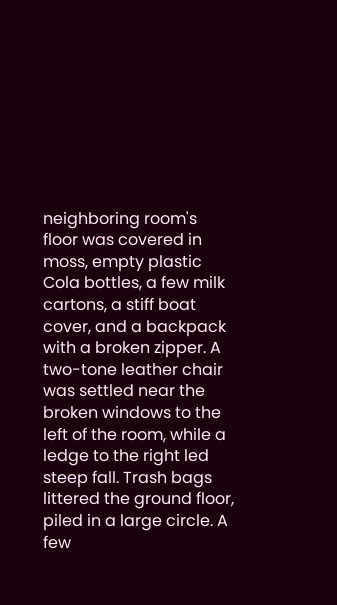neighboring room's floor was covered in moss, empty plastic Cola bottles, a few milk cartons, a stiff boat cover, and a backpack with a broken zipper. A two-tone leather chair was settled near the broken windows to the left of the room, while a ledge to the right led steep fall. Trash bags littered the ground floor, piled in a large circle. A few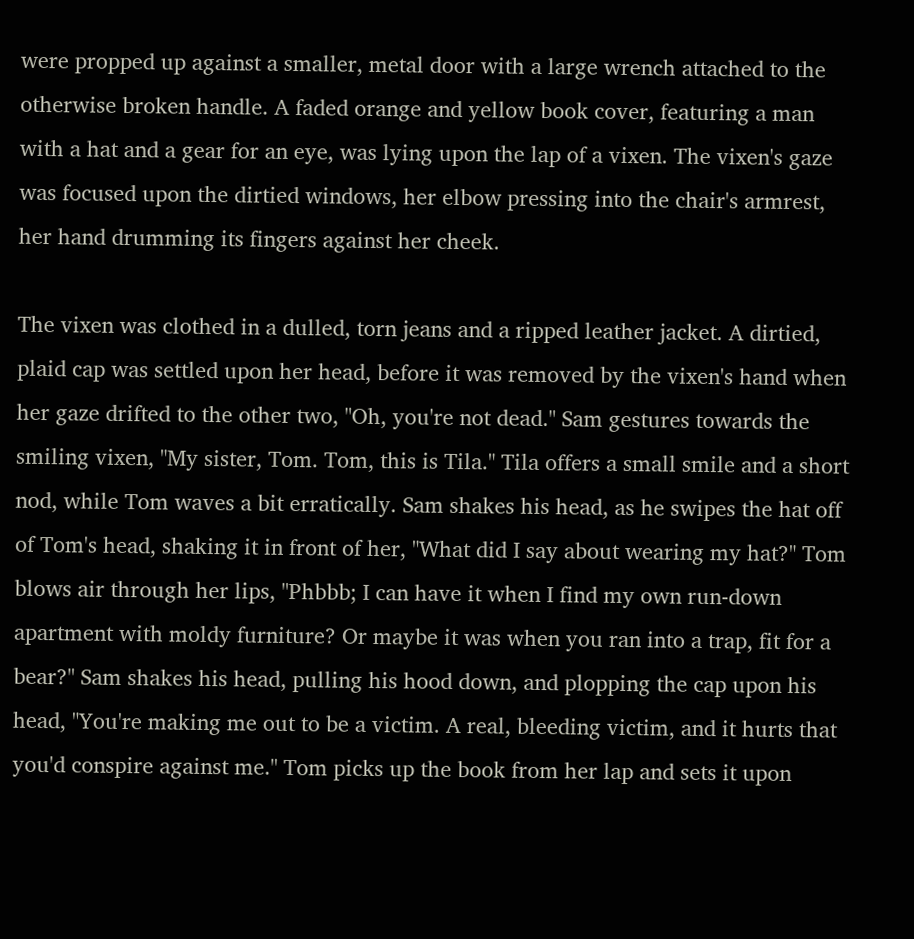were propped up against a smaller, metal door with a large wrench attached to the otherwise broken handle. A faded orange and yellow book cover, featuring a man with a hat and a gear for an eye, was lying upon the lap of a vixen. The vixen's gaze was focused upon the dirtied windows, her elbow pressing into the chair's armrest, her hand drumming its fingers against her cheek.

The vixen was clothed in a dulled, torn jeans and a ripped leather jacket. A dirtied, plaid cap was settled upon her head, before it was removed by the vixen's hand when her gaze drifted to the other two, "Oh, you're not dead." Sam gestures towards the smiling vixen, "My sister, Tom. Tom, this is Tila." Tila offers a small smile and a short nod, while Tom waves a bit erratically. Sam shakes his head, as he swipes the hat off of Tom's head, shaking it in front of her, "What did I say about wearing my hat?" Tom blows air through her lips, "Phbbb; I can have it when I find my own run-down apartment with moldy furniture? Or maybe it was when you ran into a trap, fit for a bear?" Sam shakes his head, pulling his hood down, and plopping the cap upon his head, "You're making me out to be a victim. A real, bleeding victim, and it hurts that you'd conspire against me." Tom picks up the book from her lap and sets it upon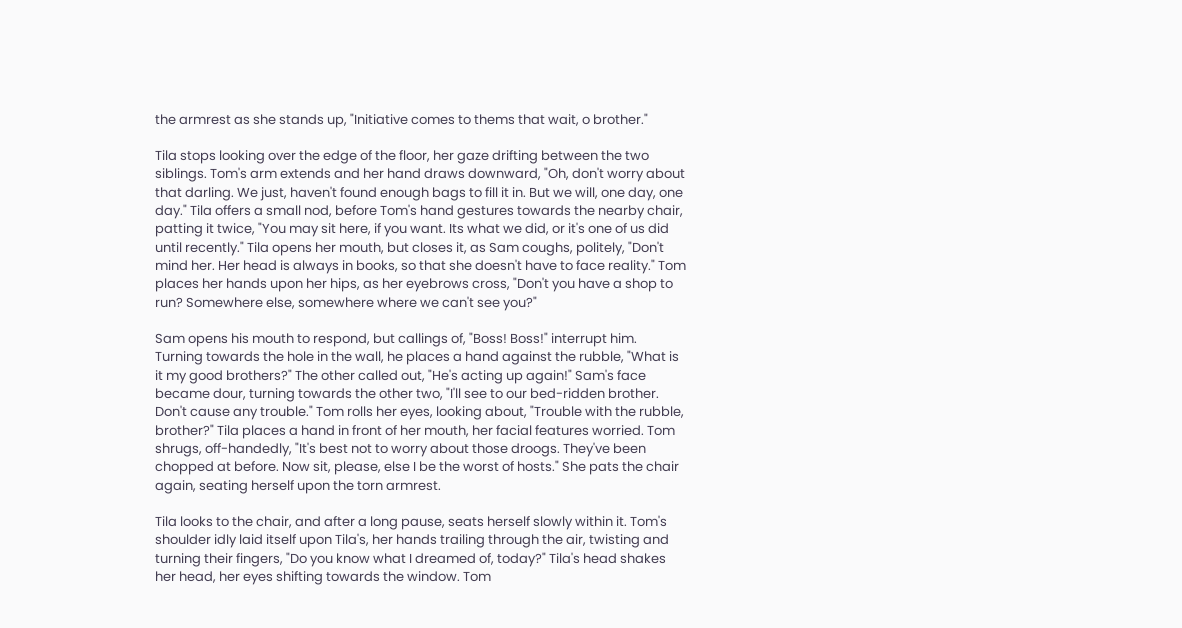the armrest as she stands up, "Initiative comes to thems that wait, o brother."

Tila stops looking over the edge of the floor, her gaze drifting between the two siblings. Tom's arm extends and her hand draws downward, "Oh, don't worry about that darling. We just, haven't found enough bags to fill it in. But we will, one day, one day." Tila offers a small nod, before Tom's hand gestures towards the nearby chair, patting it twice, "You may sit here, if you want. Its what we did, or it's one of us did until recently." Tila opens her mouth, but closes it, as Sam coughs, politely, "Don't mind her. Her head is always in books, so that she doesn't have to face reality." Tom places her hands upon her hips, as her eyebrows cross, "Don't you have a shop to run? Somewhere else, somewhere where we can't see you?"

Sam opens his mouth to respond, but callings of, "Boss! Boss!" interrupt him. Turning towards the hole in the wall, he places a hand against the rubble, "What is it my good brothers?" The other called out, "He's acting up again!" Sam's face became dour, turning towards the other two, "I'll see to our bed-ridden brother. Don't cause any trouble." Tom rolls her eyes, looking about, "Trouble with the rubble, brother?" Tila places a hand in front of her mouth, her facial features worried. Tom shrugs, off-handedly, "It's best not to worry about those droogs. They've been chopped at before. Now sit, please, else I be the worst of hosts." She pats the chair again, seating herself upon the torn armrest.

Tila looks to the chair, and after a long pause, seats herself slowly within it. Tom's shoulder idly laid itself upon Tila's, her hands trailing through the air, twisting and turning their fingers, "Do you know what I dreamed of, today?" Tila's head shakes her head, her eyes shifting towards the window. Tom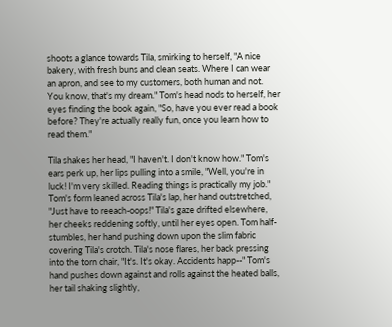shoots a glance towards Tila, smirking to herself, "A nice bakery, with fresh buns and clean seats. Where I can wear an apron, and see to my customers, both human and not. You know, that's my dream." Tom's head nods to herself, her eyes finding the book again, "So, have you ever read a book before? They're actually really fun, once you learn how to read them."

Tila shakes her head, "I haven't. I don't know how." Tom's ears perk up, her lips pulling into a smile, "Well, you're in luck! I'm very skilled. Reading things is practically my job." Tom's form leaned across Tila's lap, her hand outstretched, "Just have to reeach-oops!" Tila's gaze drifted elsewhere, her cheeks reddening softly, until her eyes open. Tom half-stumbles, her hand pushing down upon the slim fabric covering Tila's crotch. Tila's nose flares, her back pressing into the torn chair, "It's. It's okay. Accidents happ--" Tom's hand pushes down against and rolls against the heated balls, her tail shaking slightly,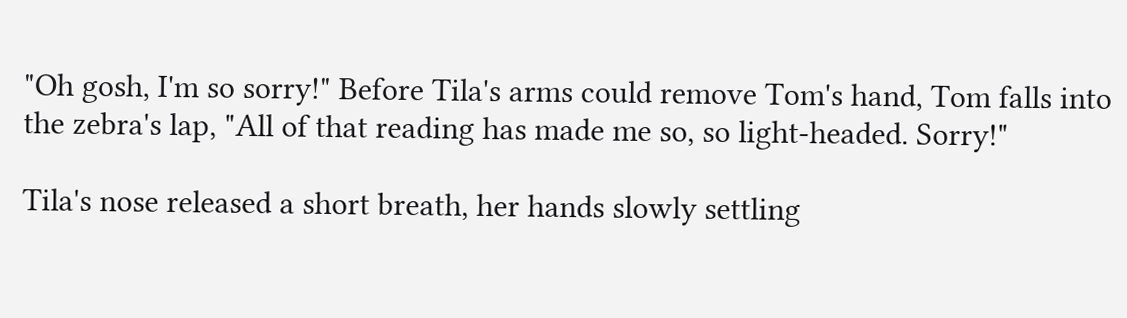"Oh gosh, I'm so sorry!" Before Tila's arms could remove Tom's hand, Tom falls into the zebra's lap, "All of that reading has made me so, so light-headed. Sorry!"

Tila's nose released a short breath, her hands slowly settling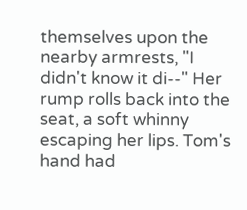themselves upon the nearby armrests, "I didn't know it di--" Her rump rolls back into the seat, a soft whinny escaping her lips. Tom's hand had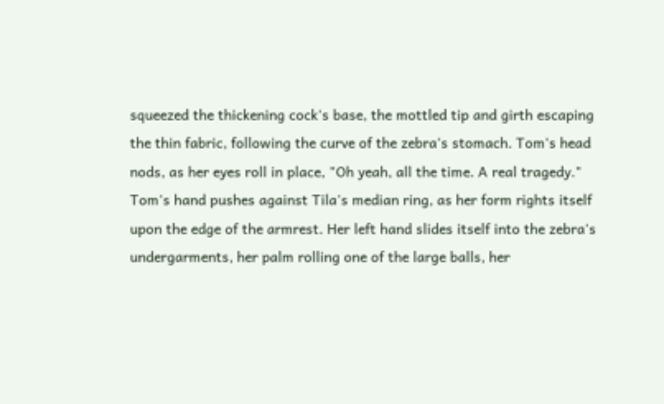squeezed the thickening cock's base, the mottled tip and girth escaping the thin fabric, following the curve of the zebra's stomach. Tom's head nods, as her eyes roll in place, "Oh yeah, all the time. A real tragedy." Tom's hand pushes against Tila's median ring, as her form rights itself upon the edge of the armrest. Her left hand slides itself into the zebra's undergarments, her palm rolling one of the large balls, her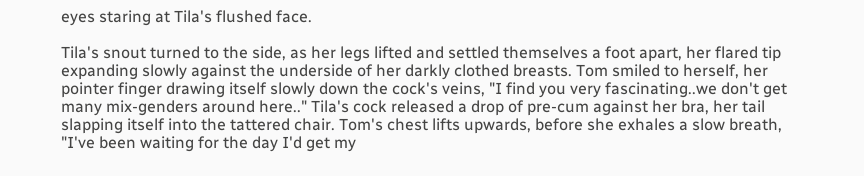eyes staring at Tila's flushed face.

Tila's snout turned to the side, as her legs lifted and settled themselves a foot apart, her flared tip expanding slowly against the underside of her darkly clothed breasts. Tom smiled to herself, her pointer finger drawing itself slowly down the cock's veins, "I find you very fascinating..we don't get many mix-genders around here.." Tila's cock released a drop of pre-cum against her bra, her tail slapping itself into the tattered chair. Tom's chest lifts upwards, before she exhales a slow breath, "I've been waiting for the day I'd get my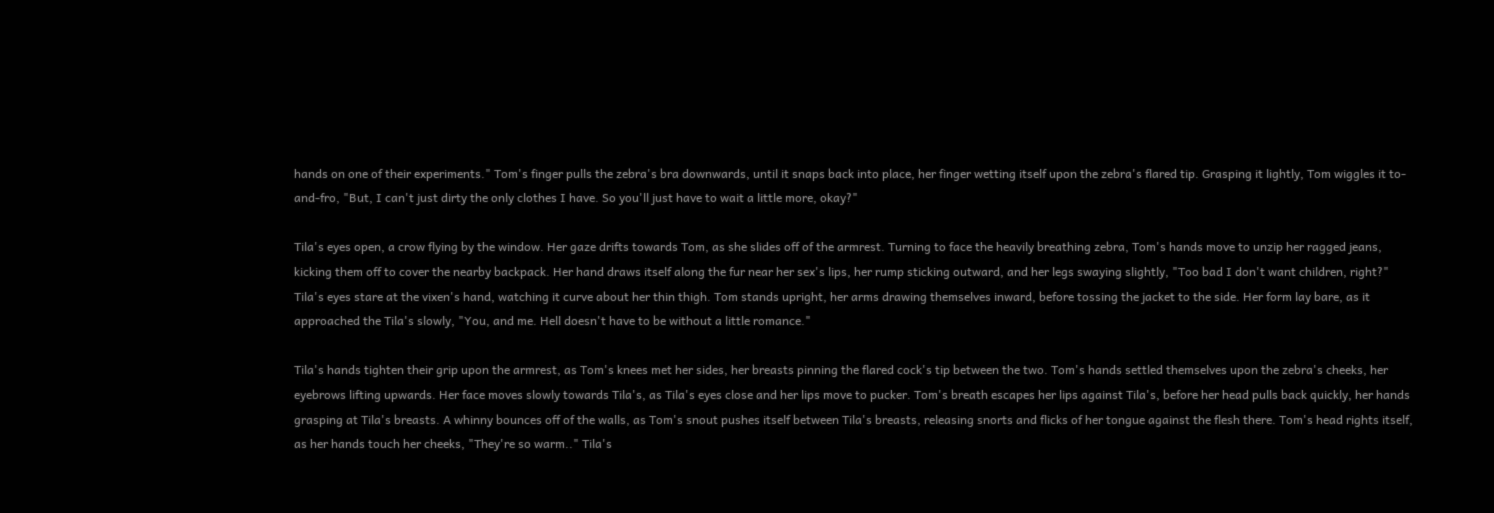hands on one of their experiments." Tom's finger pulls the zebra's bra downwards, until it snaps back into place, her finger wetting itself upon the zebra's flared tip. Grasping it lightly, Tom wiggles it to-and-fro, "But, I can't just dirty the only clothes I have. So you'll just have to wait a little more, okay?"

Tila's eyes open, a crow flying by the window. Her gaze drifts towards Tom, as she slides off of the armrest. Turning to face the heavily breathing zebra, Tom's hands move to unzip her ragged jeans, kicking them off to cover the nearby backpack. Her hand draws itself along the fur near her sex's lips, her rump sticking outward, and her legs swaying slightly, "Too bad I don't want children, right?" Tila's eyes stare at the vixen's hand, watching it curve about her thin thigh. Tom stands upright, her arms drawing themselves inward, before tossing the jacket to the side. Her form lay bare, as it approached the Tila's slowly, "You, and me. Hell doesn't have to be without a little romance."

Tila's hands tighten their grip upon the armrest, as Tom's knees met her sides, her breasts pinning the flared cock's tip between the two. Tom's hands settled themselves upon the zebra's cheeks, her eyebrows lifting upwards. Her face moves slowly towards Tila's, as Tila's eyes close and her lips move to pucker. Tom's breath escapes her lips against Tila's, before her head pulls back quickly, her hands grasping at Tila's breasts. A whinny bounces off of the walls, as Tom's snout pushes itself between Tila's breasts, releasing snorts and flicks of her tongue against the flesh there. Tom's head rights itself, as her hands touch her cheeks, "They're so warm.." Tila's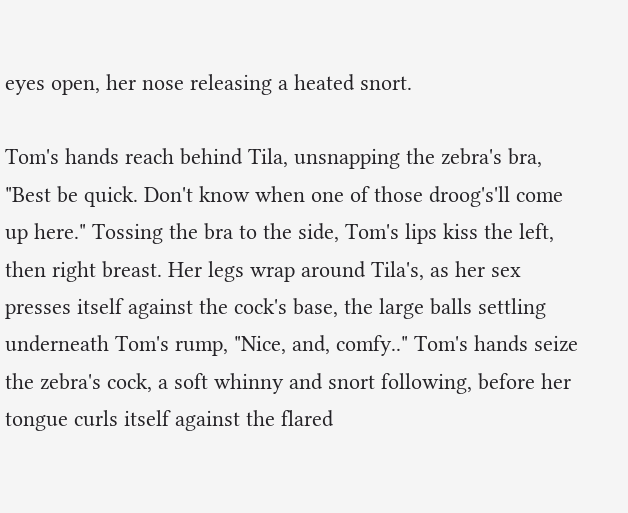eyes open, her nose releasing a heated snort.

Tom's hands reach behind Tila, unsnapping the zebra's bra, "Best be quick. Don't know when one of those droog's'll come up here." Tossing the bra to the side, Tom's lips kiss the left, then right breast. Her legs wrap around Tila's, as her sex presses itself against the cock's base, the large balls settling underneath Tom's rump, "Nice, and, comfy.." Tom's hands seize the zebra's cock, a soft whinny and snort following, before her tongue curls itself against the flared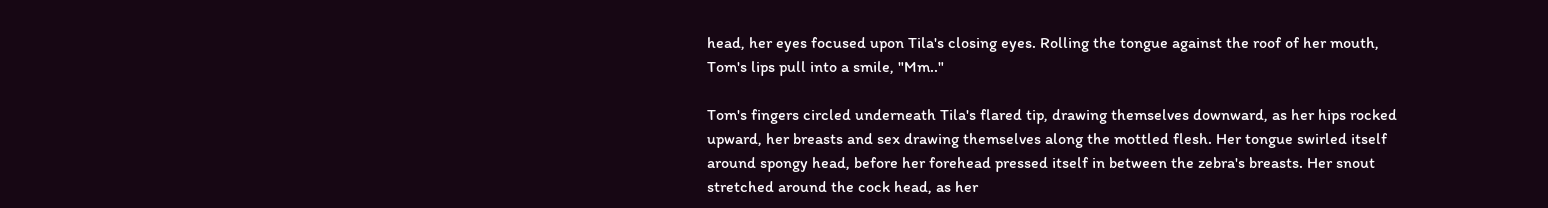head, her eyes focused upon Tila's closing eyes. Rolling the tongue against the roof of her mouth, Tom's lips pull into a smile, "Mm.."

Tom's fingers circled underneath Tila's flared tip, drawing themselves downward, as her hips rocked upward, her breasts and sex drawing themselves along the mottled flesh. Her tongue swirled itself around spongy head, before her forehead pressed itself in between the zebra's breasts. Her snout stretched around the cock head, as her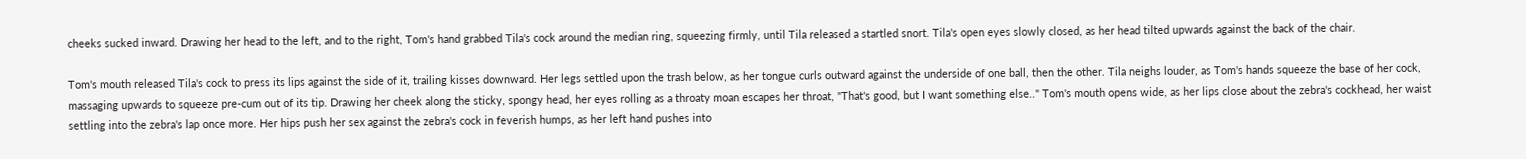cheeks sucked inward. Drawing her head to the left, and to the right, Tom's hand grabbed Tila's cock around the median ring, squeezing firmly, until Tila released a startled snort. Tila's open eyes slowly closed, as her head tilted upwards against the back of the chair.

Tom's mouth released Tila's cock to press its lips against the side of it, trailing kisses downward. Her legs settled upon the trash below, as her tongue curls outward against the underside of one ball, then the other. Tila neighs louder, as Tom's hands squeeze the base of her cock, massaging upwards to squeeze pre-cum out of its tip. Drawing her cheek along the sticky, spongy head, her eyes rolling as a throaty moan escapes her throat, "That's good, but I want something else.." Tom's mouth opens wide, as her lips close about the zebra's cockhead, her waist settling into the zebra's lap once more. Her hips push her sex against the zebra's cock in feverish humps, as her left hand pushes into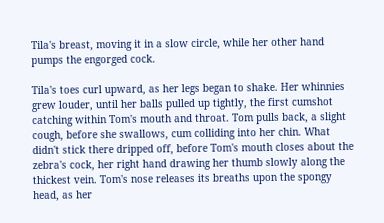Tila's breast, moving it in a slow circle, while her other hand pumps the engorged cock.

Tila's toes curl upward, as her legs began to shake. Her whinnies grew louder, until her balls pulled up tightly, the first cumshot catching within Tom's mouth and throat. Tom pulls back, a slight cough, before she swallows, cum colliding into her chin. What didn't stick there dripped off, before Tom's mouth closes about the zebra's cock, her right hand drawing her thumb slowly along the thickest vein. Tom's nose releases its breaths upon the spongy head, as her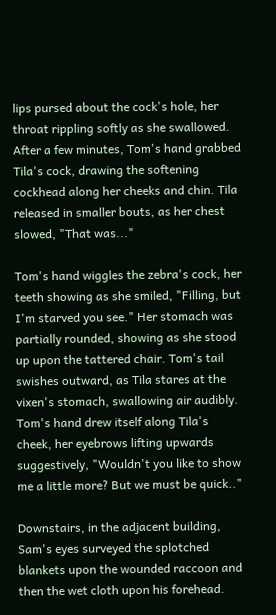lips pursed about the cock's hole, her throat rippling softly as she swallowed. After a few minutes, Tom's hand grabbed Tila's cock, drawing the softening cockhead along her cheeks and chin. Tila released in smaller bouts, as her chest slowed, "That was..."

Tom's hand wiggles the zebra's cock, her teeth showing as she smiled, "Filling, but I'm starved you see." Her stomach was partially rounded, showing as she stood up upon the tattered chair. Tom's tail swishes outward, as Tila stares at the vixen's stomach, swallowing air audibly. Tom's hand drew itself along Tila's cheek, her eyebrows lifting upwards suggestively, "Wouldn't you like to show me a little more? But we must be quick.."

Downstairs, in the adjacent building, Sam's eyes surveyed the splotched blankets upon the wounded raccoon and then the wet cloth upon his forehead.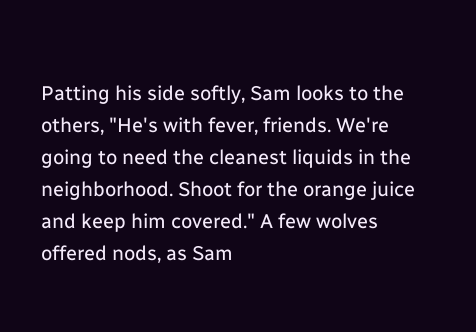Patting his side softly, Sam looks to the others, "He's with fever, friends. We're going to need the cleanest liquids in the neighborhood. Shoot for the orange juice and keep him covered." A few wolves offered nods, as Sam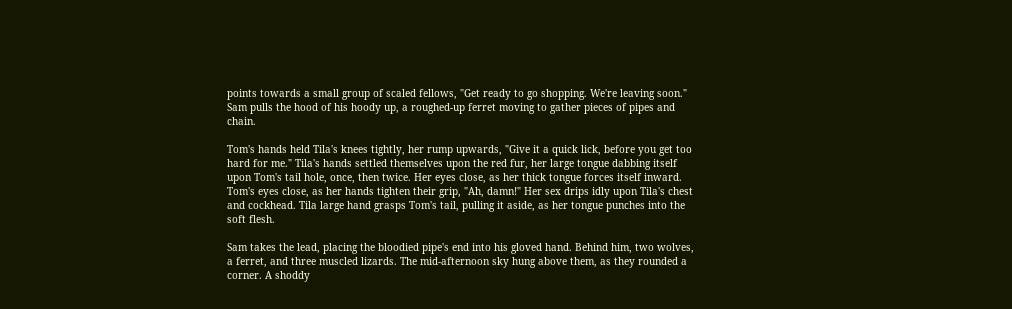points towards a small group of scaled fellows, "Get ready to go shopping. We're leaving soon." Sam pulls the hood of his hoody up, a roughed-up ferret moving to gather pieces of pipes and chain.

Tom's hands held Tila's knees tightly, her rump upwards, "Give it a quick lick, before you get too hard for me." Tila's hands settled themselves upon the red fur, her large tongue dabbing itself upon Tom's tail hole, once, then twice. Her eyes close, as her thick tongue forces itself inward. Tom's eyes close, as her hands tighten their grip, "Ah, damn!" Her sex drips idly upon Tila's chest and cockhead. Tila large hand grasps Tom's tail, pulling it aside, as her tongue punches into the soft flesh.

Sam takes the lead, placing the bloodied pipe's end into his gloved hand. Behind him, two wolves, a ferret, and three muscled lizards. The mid-afternoon sky hung above them, as they rounded a corner. A shoddy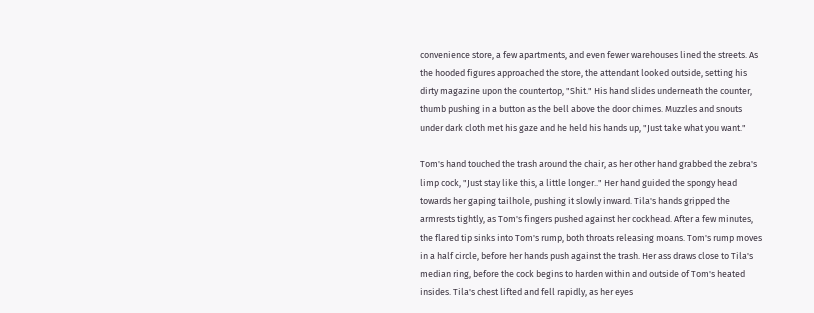convenience store, a few apartments, and even fewer warehouses lined the streets. As the hooded figures approached the store, the attendant looked outside, setting his dirty magazine upon the countertop, "Shit." His hand slides underneath the counter, thumb pushing in a button as the bell above the door chimes. Muzzles and snouts under dark cloth met his gaze and he held his hands up, "Just take what you want."

Tom's hand touched the trash around the chair, as her other hand grabbed the zebra's limp cock, "Just stay like this, a little longer.." Her hand guided the spongy head towards her gaping tailhole, pushing it slowly inward. Tila's hands gripped the armrests tightly, as Tom's fingers pushed against her cockhead. After a few minutes, the flared tip sinks into Tom's rump, both throats releasing moans. Tom's rump moves in a half circle, before her hands push against the trash. Her ass draws close to Tila's median ring, before the cock begins to harden within and outside of Tom's heated insides. Tila's chest lifted and fell rapidly, as her eyes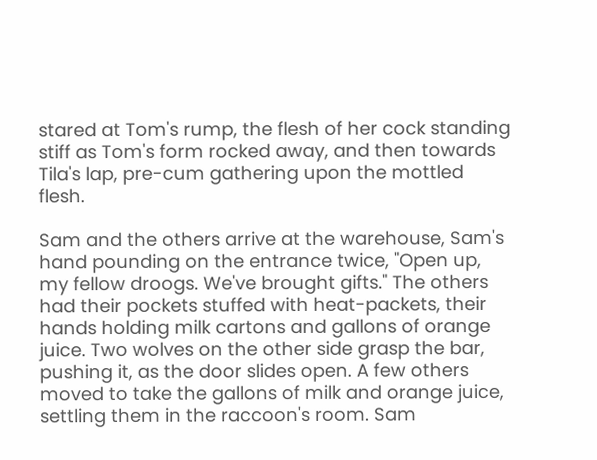stared at Tom's rump, the flesh of her cock standing stiff as Tom's form rocked away, and then towards Tila's lap, pre-cum gathering upon the mottled flesh.

Sam and the others arrive at the warehouse, Sam's hand pounding on the entrance twice, "Open up, my fellow droogs. We've brought gifts." The others had their pockets stuffed with heat-packets, their hands holding milk cartons and gallons of orange juice. Two wolves on the other side grasp the bar, pushing it, as the door slides open. A few others moved to take the gallons of milk and orange juice, settling them in the raccoon's room. Sam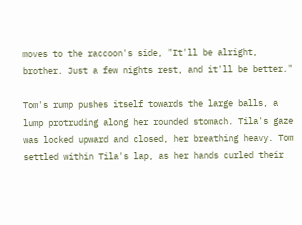moves to the raccoon's side, "It'll be alright, brother. Just a few nights rest, and it'll be better."

Tom's rump pushes itself towards the large balls, a lump protruding along her rounded stomach. Tila's gaze was locked upward and closed, her breathing heavy. Tom settled within Tila's lap, as her hands curled their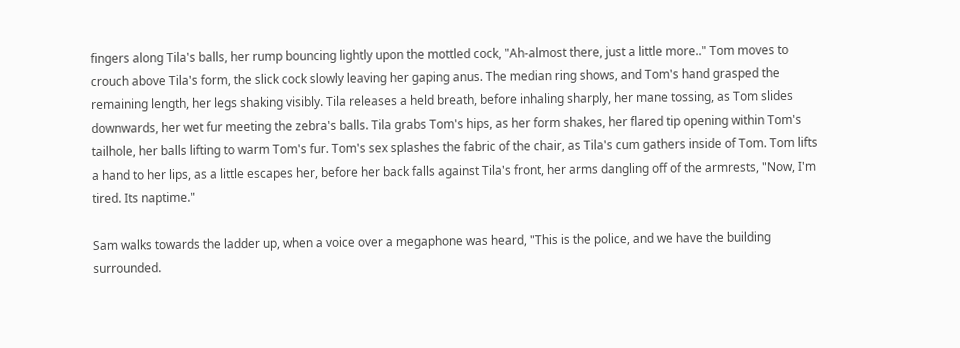fingers along Tila's balls, her rump bouncing lightly upon the mottled cock, "Ah-almost there, just a little more.." Tom moves to crouch above Tila's form, the slick cock slowly leaving her gaping anus. The median ring shows, and Tom's hand grasped the remaining length, her legs shaking visibly. Tila releases a held breath, before inhaling sharply, her mane tossing, as Tom slides downwards, her wet fur meeting the zebra's balls. Tila grabs Tom's hips, as her form shakes, her flared tip opening within Tom's tailhole, her balls lifting to warm Tom's fur. Tom's sex splashes the fabric of the chair, as Tila's cum gathers inside of Tom. Tom lifts a hand to her lips, as a little escapes her, before her back falls against Tila's front, her arms dangling off of the armrests, "Now, I'm tired. Its naptime."

Sam walks towards the ladder up, when a voice over a megaphone was heard, "This is the police, and we have the building surrounded.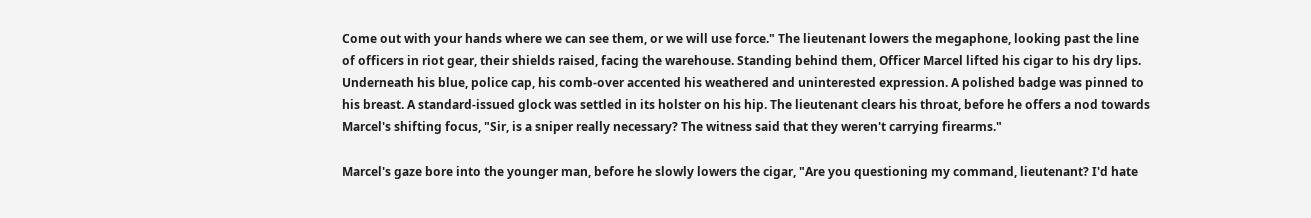Come out with your hands where we can see them, or we will use force." The lieutenant lowers the megaphone, looking past the line of officers in riot gear, their shields raised, facing the warehouse. Standing behind them, Officer Marcel lifted his cigar to his dry lips. Underneath his blue, police cap, his comb-over accented his weathered and uninterested expression. A polished badge was pinned to his breast. A standard-issued glock was settled in its holster on his hip. The lieutenant clears his throat, before he offers a nod towards Marcel's shifting focus, "Sir, is a sniper really necessary? The witness said that they weren't carrying firearms."

Marcel's gaze bore into the younger man, before he slowly lowers the cigar, "Are you questioning my command, lieutenant? I'd hate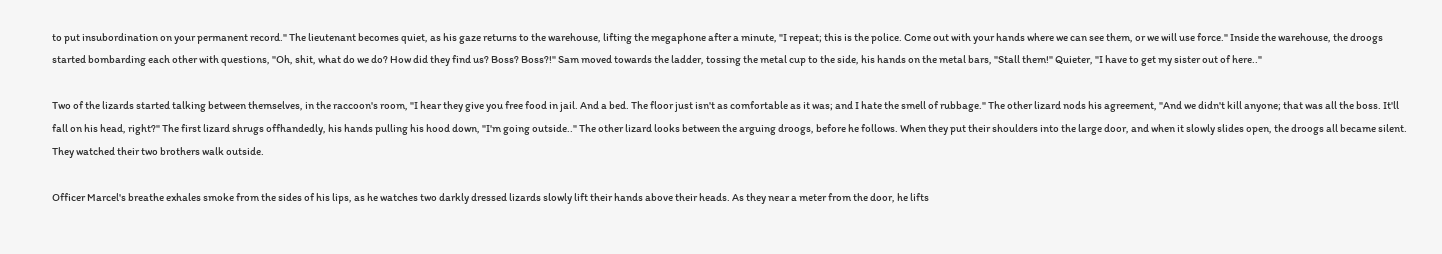to put insubordination on your permanent record." The lieutenant becomes quiet, as his gaze returns to the warehouse, lifting the megaphone after a minute, "I repeat; this is the police. Come out with your hands where we can see them, or we will use force." Inside the warehouse, the droogs started bombarding each other with questions, "Oh, shit, what do we do? How did they find us? Boss? Boss?!" Sam moved towards the ladder, tossing the metal cup to the side, his hands on the metal bars, "Stall them!" Quieter, "I have to get my sister out of here.."

Two of the lizards started talking between themselves, in the raccoon's room, "I hear they give you free food in jail. And a bed. The floor just isn't as comfortable as it was; and I hate the smell of rubbage." The other lizard nods his agreement, "And we didn't kill anyone; that was all the boss. It'll fall on his head, right?" The first lizard shrugs offhandedly, his hands pulling his hood down, "I'm going outside.." The other lizard looks between the arguing droogs, before he follows. When they put their shoulders into the large door, and when it slowly slides open, the droogs all became silent. They watched their two brothers walk outside.

Officer Marcel's breathe exhales smoke from the sides of his lips, as he watches two darkly dressed lizards slowly lift their hands above their heads. As they near a meter from the door, he lifts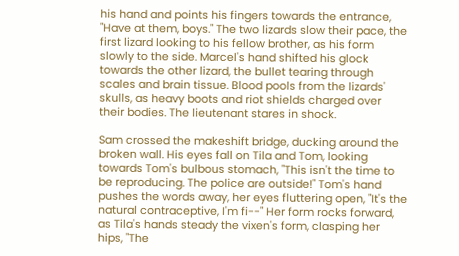his hand and points his fingers towards the entrance, "Have at them, boys." The two lizards slow their pace, the first lizard looking to his fellow brother, as his form slowly to the side. Marcel's hand shifted his glock towards the other lizard, the bullet tearing through scales and brain tissue. Blood pools from the lizards' skulls, as heavy boots and riot shields charged over their bodies. The lieutenant stares in shock.

Sam crossed the makeshift bridge, ducking around the broken wall. His eyes fall on Tila and Tom, looking towards Tom's bulbous stomach, "This isn't the time to be reproducing. The police are outside!" Tom's hand pushes the words away, her eyes fluttering open, "It's the natural contraceptive, I'm fi--" Her form rocks forward, as Tila's hands steady the vixen's form, clasping her hips, "The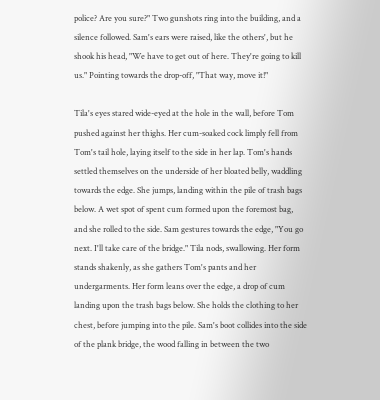police? Are you sure?" Two gunshots ring into the building, and a silence followed. Sam's ears were raised, like the others', but he shook his head, "We have to get out of here. They're going to kill us." Pointing towards the drop-off, "That way, move it!"

Tila's eyes stared wide-eyed at the hole in the wall, before Tom pushed against her thighs. Her cum-soaked cock limply fell from Tom's tail hole, laying itself to the side in her lap. Tom's hands settled themselves on the underside of her bloated belly, waddling towards the edge. She jumps, landing within the pile of trash bags below. A wet spot of spent cum formed upon the foremost bag, and she rolled to the side. Sam gestures towards the edge, "You go next. I'll take care of the bridge." Tila nods, swallowing. Her form stands shakenly, as she gathers Tom's pants and her undergarments. Her form leans over the edge, a drop of cum landing upon the trash bags below. She holds the clothing to her chest, before jumping into the pile. Sam's boot collides into the side of the plank bridge, the wood falling in between the two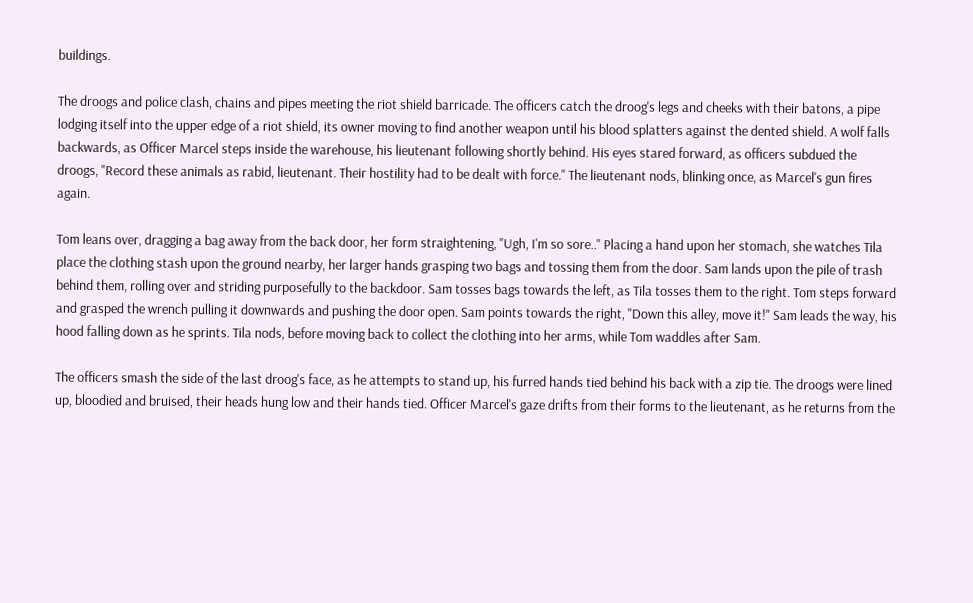buildings.

The droogs and police clash, chains and pipes meeting the riot shield barricade. The officers catch the droog's legs and cheeks with their batons, a pipe lodging itself into the upper edge of a riot shield, its owner moving to find another weapon until his blood splatters against the dented shield. A wolf falls backwards, as Officer Marcel steps inside the warehouse, his lieutenant following shortly behind. His eyes stared forward, as officers subdued the droogs, "Record these animals as rabid, lieutenant. Their hostility had to be dealt with force." The lieutenant nods, blinking once, as Marcel's gun fires again.

Tom leans over, dragging a bag away from the back door, her form straightening, "Ugh, I'm so sore.." Placing a hand upon her stomach, she watches Tila place the clothing stash upon the ground nearby, her larger hands grasping two bags and tossing them from the door. Sam lands upon the pile of trash behind them, rolling over and striding purposefully to the backdoor. Sam tosses bags towards the left, as Tila tosses them to the right. Tom steps forward and grasped the wrench pulling it downwards and pushing the door open. Sam points towards the right, "Down this alley, move it!" Sam leads the way, his hood falling down as he sprints. Tila nods, before moving back to collect the clothing into her arms, while Tom waddles after Sam.

The officers smash the side of the last droog's face, as he attempts to stand up, his furred hands tied behind his back with a zip tie. The droogs were lined up, bloodied and bruised, their heads hung low and their hands tied. Officer Marcel's gaze drifts from their forms to the lieutenant, as he returns from the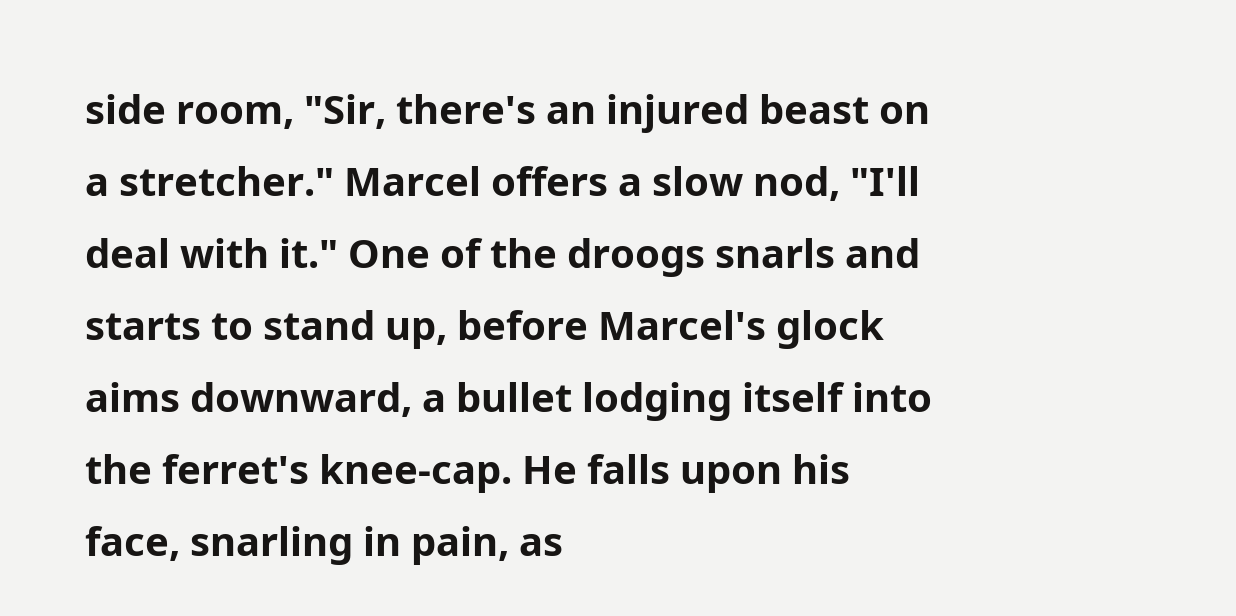side room, "Sir, there's an injured beast on a stretcher." Marcel offers a slow nod, "I'll deal with it." One of the droogs snarls and starts to stand up, before Marcel's glock aims downward, a bullet lodging itself into the ferret's knee-cap. He falls upon his face, snarling in pain, as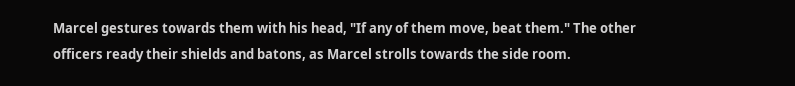Marcel gestures towards them with his head, "If any of them move, beat them." The other officers ready their shields and batons, as Marcel strolls towards the side room.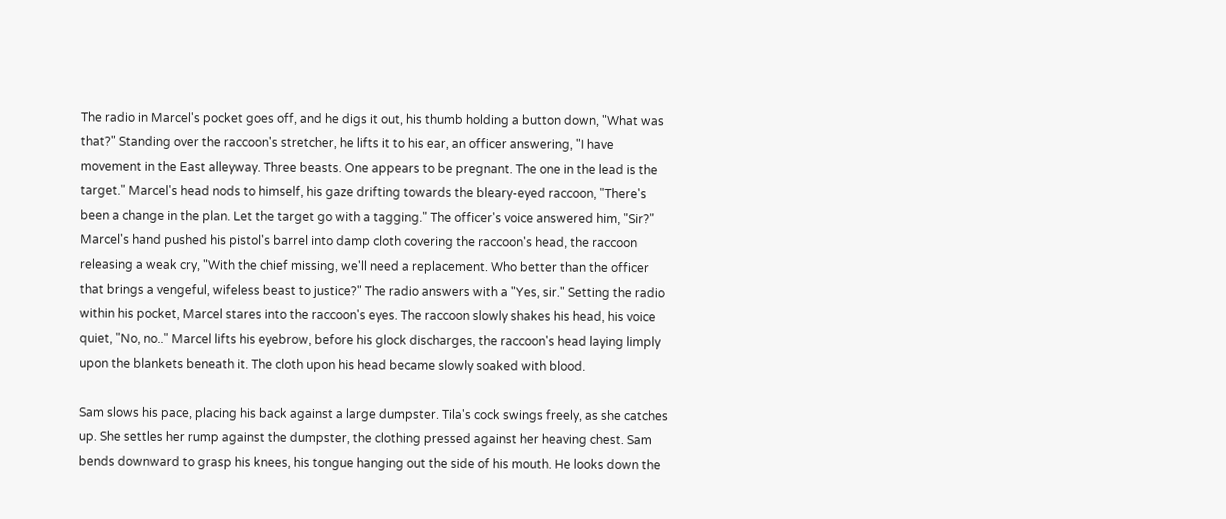The radio in Marcel's pocket goes off, and he digs it out, his thumb holding a button down, "What was that?" Standing over the raccoon's stretcher, he lifts it to his ear, an officer answering, "I have movement in the East alleyway. Three beasts. One appears to be pregnant. The one in the lead is the target." Marcel's head nods to himself, his gaze drifting towards the bleary-eyed raccoon, "There's been a change in the plan. Let the target go with a tagging." The officer's voice answered him, "Sir?" Marcel's hand pushed his pistol's barrel into damp cloth covering the raccoon's head, the raccoon releasing a weak cry, "With the chief missing, we'll need a replacement. Who better than the officer that brings a vengeful, wifeless beast to justice?" The radio answers with a "Yes, sir." Setting the radio within his pocket, Marcel stares into the raccoon's eyes. The raccoon slowly shakes his head, his voice quiet, "No, no.." Marcel lifts his eyebrow, before his glock discharges, the raccoon's head laying limply upon the blankets beneath it. The cloth upon his head became slowly soaked with blood.

Sam slows his pace, placing his back against a large dumpster. Tila's cock swings freely, as she catches up. She settles her rump against the dumpster, the clothing pressed against her heaving chest. Sam bends downward to grasp his knees, his tongue hanging out the side of his mouth. He looks down the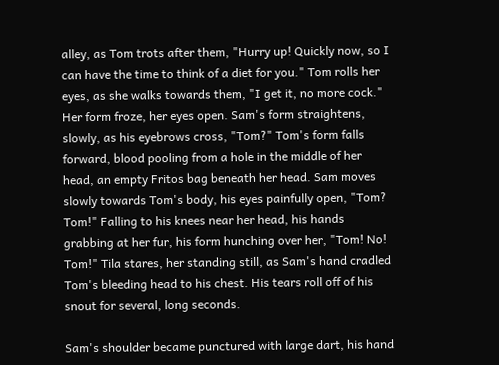alley, as Tom trots after them, "Hurry up! Quickly now, so I can have the time to think of a diet for you." Tom rolls her eyes, as she walks towards them, "I get it, no more cock." Her form froze, her eyes open. Sam's form straightens, slowly, as his eyebrows cross, "Tom?" Tom's form falls forward, blood pooling from a hole in the middle of her head, an empty Fritos bag beneath her head. Sam moves slowly towards Tom's body, his eyes painfully open, "Tom? Tom!" Falling to his knees near her head, his hands grabbing at her fur, his form hunching over her, "Tom! No! Tom!" Tila stares, her standing still, as Sam's hand cradled Tom's bleeding head to his chest. His tears roll off of his snout for several, long seconds.

Sam's shoulder became punctured with large dart, his hand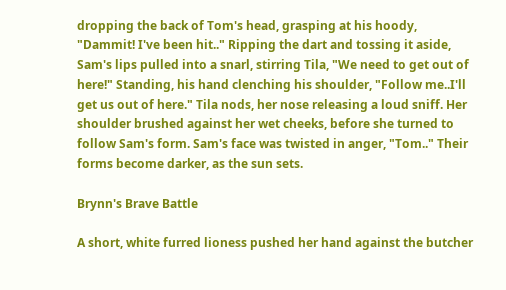dropping the back of Tom's head, grasping at his hoody, "Dammit! I've been hit.." Ripping the dart and tossing it aside, Sam's lips pulled into a snarl, stirring Tila, "We need to get out of here!" Standing, his hand clenching his shoulder, "Follow me..I'll get us out of here." Tila nods, her nose releasing a loud sniff. Her shoulder brushed against her wet cheeks, before she turned to follow Sam's form. Sam's face was twisted in anger, "Tom.." Their forms become darker, as the sun sets.

Brynn's Brave Battle

A short, white furred lioness pushed her hand against the butcher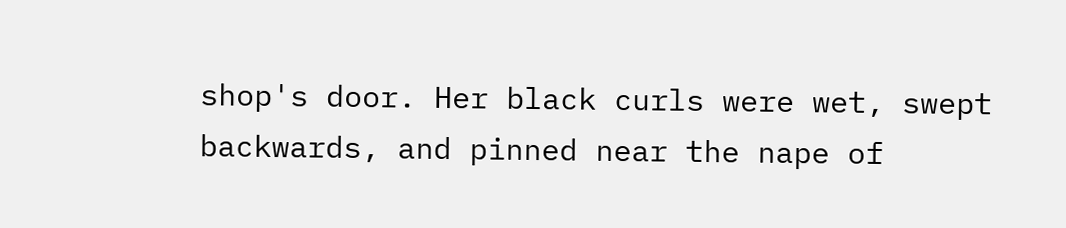shop's door. Her black curls were wet, swept backwards, and pinned near the nape of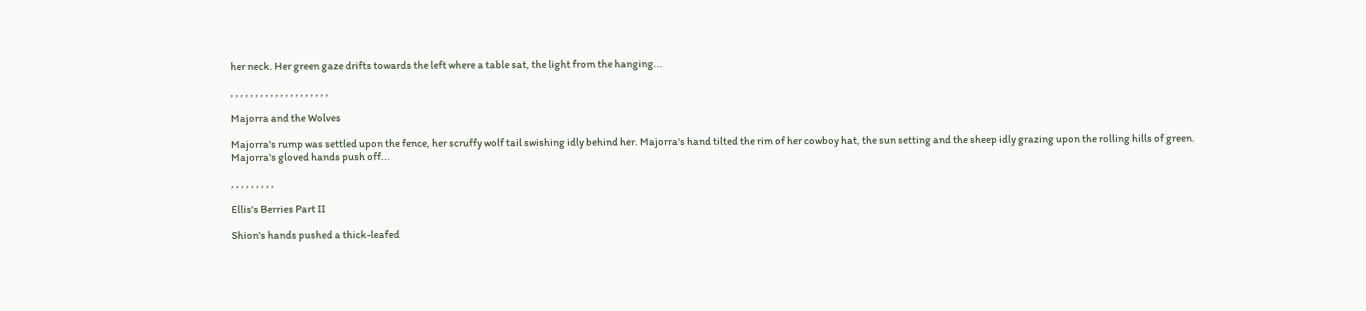her neck. Her green gaze drifts towards the left where a table sat, the light from the hanging...

, , , , , , , , , , , , , , , , , , , ,

Majorra and the Wolves

Majorra's rump was settled upon the fence, her scruffy wolf tail swishing idly behind her. Majorra's hand tilted the rim of her cowboy hat, the sun setting and the sheep idly grazing upon the rolling hills of green. Majorra's gloved hands push off...

, , , , , , , , ,

Ellis's Berries Part II

Shion's hands pushed a thick-leafed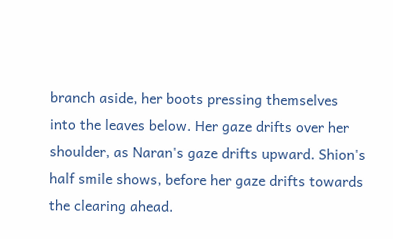branch aside, her boots pressing themselves into the leaves below. Her gaze drifts over her shoulder, as Naran's gaze drifts upward. Shion's half smile shows, before her gaze drifts towards the clearing ahead.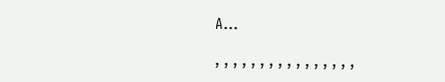A...

, , , , , , , , , , , , , , , ,